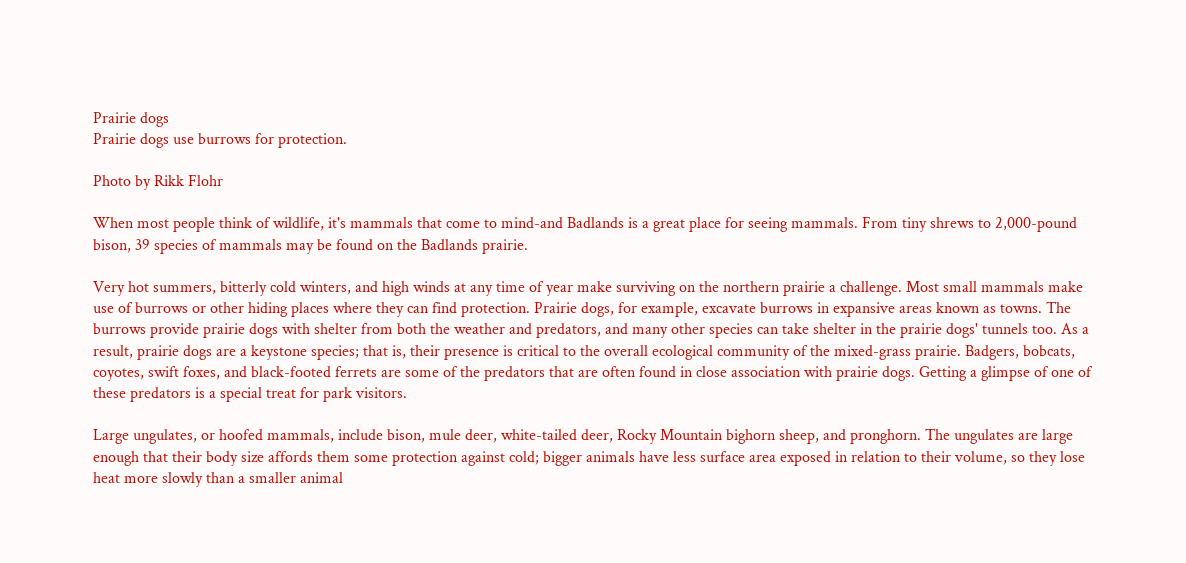Prairie dogs
Prairie dogs use burrows for protection.

Photo by Rikk Flohr

When most people think of wildlife, it's mammals that come to mind-and Badlands is a great place for seeing mammals. From tiny shrews to 2,000-pound bison, 39 species of mammals may be found on the Badlands prairie.

Very hot summers, bitterly cold winters, and high winds at any time of year make surviving on the northern prairie a challenge. Most small mammals make use of burrows or other hiding places where they can find protection. Prairie dogs, for example, excavate burrows in expansive areas known as towns. The burrows provide prairie dogs with shelter from both the weather and predators, and many other species can take shelter in the prairie dogs' tunnels too. As a result, prairie dogs are a keystone species; that is, their presence is critical to the overall ecological community of the mixed-grass prairie. Badgers, bobcats, coyotes, swift foxes, and black-footed ferrets are some of the predators that are often found in close association with prairie dogs. Getting a glimpse of one of these predators is a special treat for park visitors.

Large ungulates, or hoofed mammals, include bison, mule deer, white-tailed deer, Rocky Mountain bighorn sheep, and pronghorn. The ungulates are large enough that their body size affords them some protection against cold; bigger animals have less surface area exposed in relation to their volume, so they lose heat more slowly than a smaller animal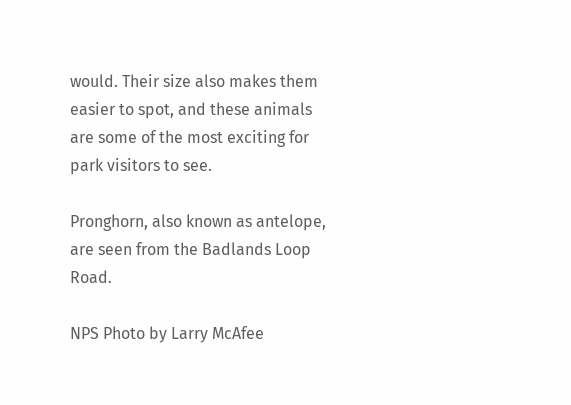would. Their size also makes them easier to spot, and these animals are some of the most exciting for park visitors to see.

Pronghorn, also known as antelope, are seen from the Badlands Loop Road.

NPS Photo by Larry McAfee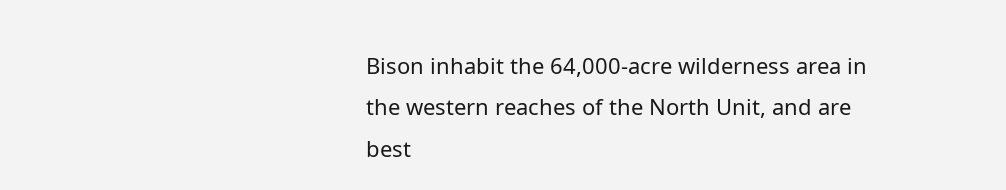Bison inhabit the 64,000-acre wilderness area in the western reaches of the North Unit, and are best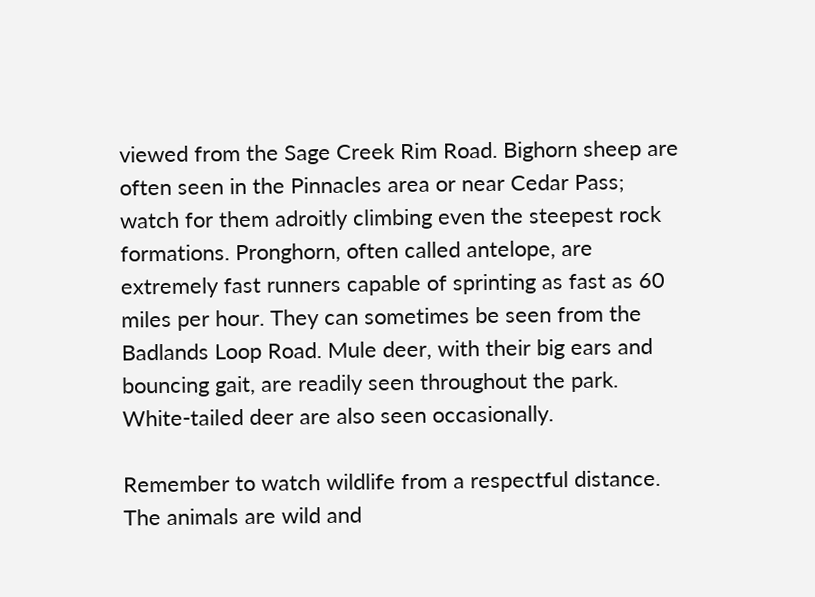viewed from the Sage Creek Rim Road. Bighorn sheep are often seen in the Pinnacles area or near Cedar Pass; watch for them adroitly climbing even the steepest rock formations. Pronghorn, often called antelope, are extremely fast runners capable of sprinting as fast as 60 miles per hour. They can sometimes be seen from the Badlands Loop Road. Mule deer, with their big ears and bouncing gait, are readily seen throughout the park. White-tailed deer are also seen occasionally.

Remember to watch wildlife from a respectful distance. The animals are wild and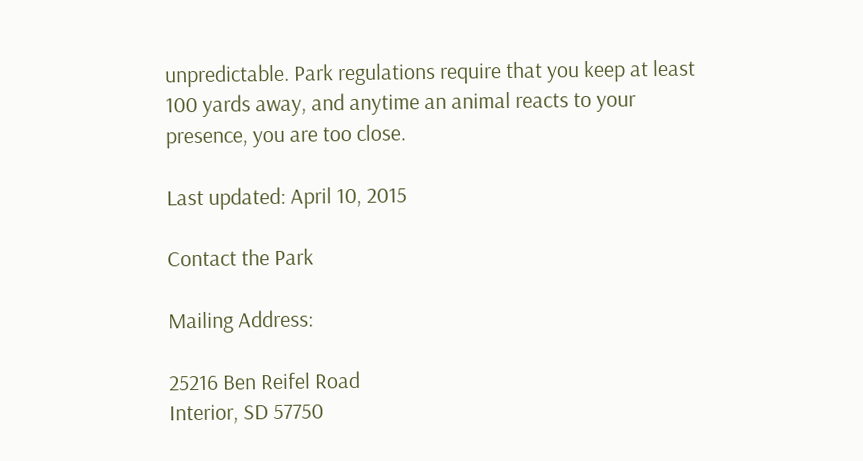unpredictable. Park regulations require that you keep at least 100 yards away, and anytime an animal reacts to your presence, you are too close.

Last updated: April 10, 2015

Contact the Park

Mailing Address:

25216 Ben Reifel Road
Interior, SD 57750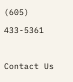(605) 433-5361

Contact Us